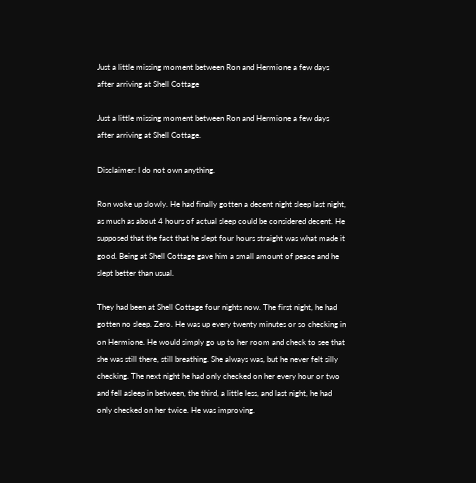Just a little missing moment between Ron and Hermione a few days after arriving at Shell Cottage

Just a little missing moment between Ron and Hermione a few days after arriving at Shell Cottage.

Disclaimer: I do not own anything.

Ron woke up slowly. He had finally gotten a decent night sleep last night, as much as about 4 hours of actual sleep could be considered decent. He supposed that the fact that he slept four hours straight was what made it good. Being at Shell Cottage gave him a small amount of peace and he slept better than usual.

They had been at Shell Cottage four nights now. The first night, he had gotten no sleep. Zero. He was up every twenty minutes or so checking in on Hermione. He would simply go up to her room and check to see that she was still there, still breathing. She always was, but he never felt silly checking. The next night he had only checked on her every hour or two and fell asleep in between, the third, a little less, and last night, he had only checked on her twice. He was improving.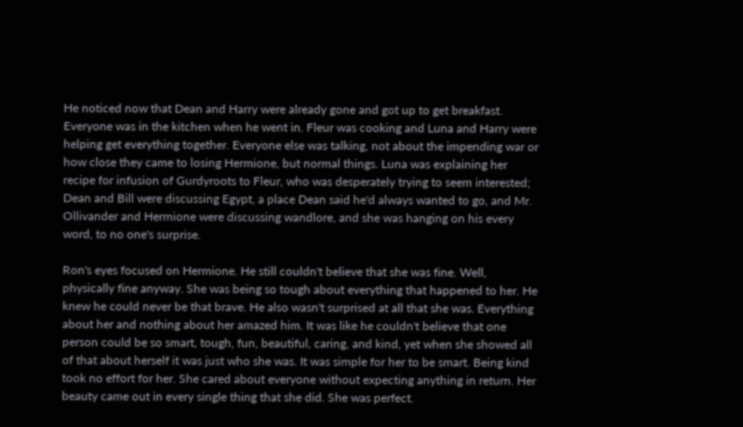He noticed now that Dean and Harry were already gone and got up to get breakfast. Everyone was in the kitchen when he went in. Fleur was cooking and Luna and Harry were helping get everything together. Everyone else was talking, not about the impending war or how close they came to losing Hermione, but normal things. Luna was explaining her recipe for infusion of Gurdyroots to Fleur, who was desperately trying to seem interested; Dean and Bill were discussing Egypt, a place Dean said he'd always wanted to go, and Mr. Ollivander and Hermione were discussing wandlore, and she was hanging on his every word, to no one's surprise.

Ron's eyes focused on Hermione. He still couldn't believe that she was fine. Well, physically fine anyway. She was being so tough about everything that happened to her. He knew he could never be that brave. He also wasn't surprised at all that she was. Everything about her and nothing about her amazed him. It was like he couldn't believe that one person could be so smart, tough, fun, beautiful, caring, and kind, yet when she showed all of that about herself it was just who she was. It was simple for her to be smart. Being kind took no effort for her. She cared about everyone without expecting anything in return. Her beauty came out in every single thing that she did. She was perfect.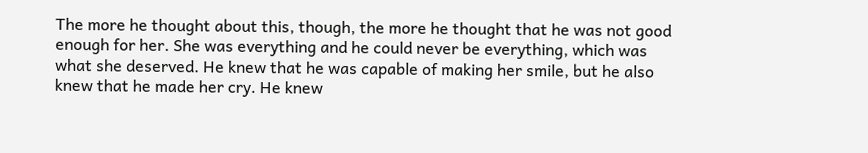The more he thought about this, though, the more he thought that he was not good enough for her. She was everything and he could never be everything, which was what she deserved. He knew that he was capable of making her smile, but he also knew that he made her cry. He knew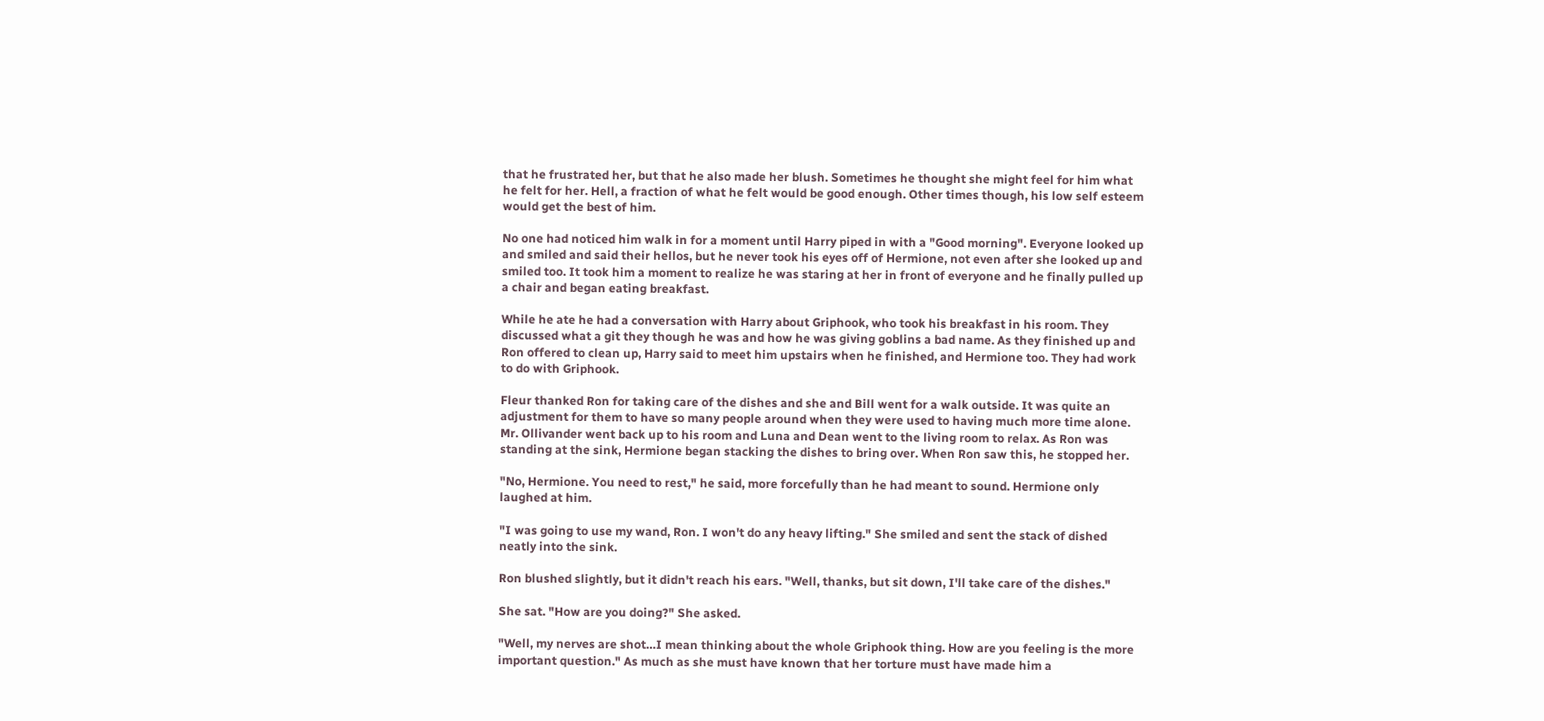that he frustrated her, but that he also made her blush. Sometimes he thought she might feel for him what he felt for her. Hell, a fraction of what he felt would be good enough. Other times though, his low self esteem would get the best of him.

No one had noticed him walk in for a moment until Harry piped in with a "Good morning". Everyone looked up and smiled and said their hellos, but he never took his eyes off of Hermione, not even after she looked up and smiled too. It took him a moment to realize he was staring at her in front of everyone and he finally pulled up a chair and began eating breakfast.

While he ate he had a conversation with Harry about Griphook, who took his breakfast in his room. They discussed what a git they though he was and how he was giving goblins a bad name. As they finished up and Ron offered to clean up, Harry said to meet him upstairs when he finished, and Hermione too. They had work to do with Griphook.

Fleur thanked Ron for taking care of the dishes and she and Bill went for a walk outside. It was quite an adjustment for them to have so many people around when they were used to having much more time alone. Mr. Ollivander went back up to his room and Luna and Dean went to the living room to relax. As Ron was standing at the sink, Hermione began stacking the dishes to bring over. When Ron saw this, he stopped her.

"No, Hermione. You need to rest," he said, more forcefully than he had meant to sound. Hermione only laughed at him.

"I was going to use my wand, Ron. I won't do any heavy lifting." She smiled and sent the stack of dished neatly into the sink.

Ron blushed slightly, but it didn't reach his ears. "Well, thanks, but sit down, I'll take care of the dishes."

She sat. "How are you doing?" She asked.

"Well, my nerves are shot…I mean thinking about the whole Griphook thing. How are you feeling is the more important question." As much as she must have known that her torture must have made him a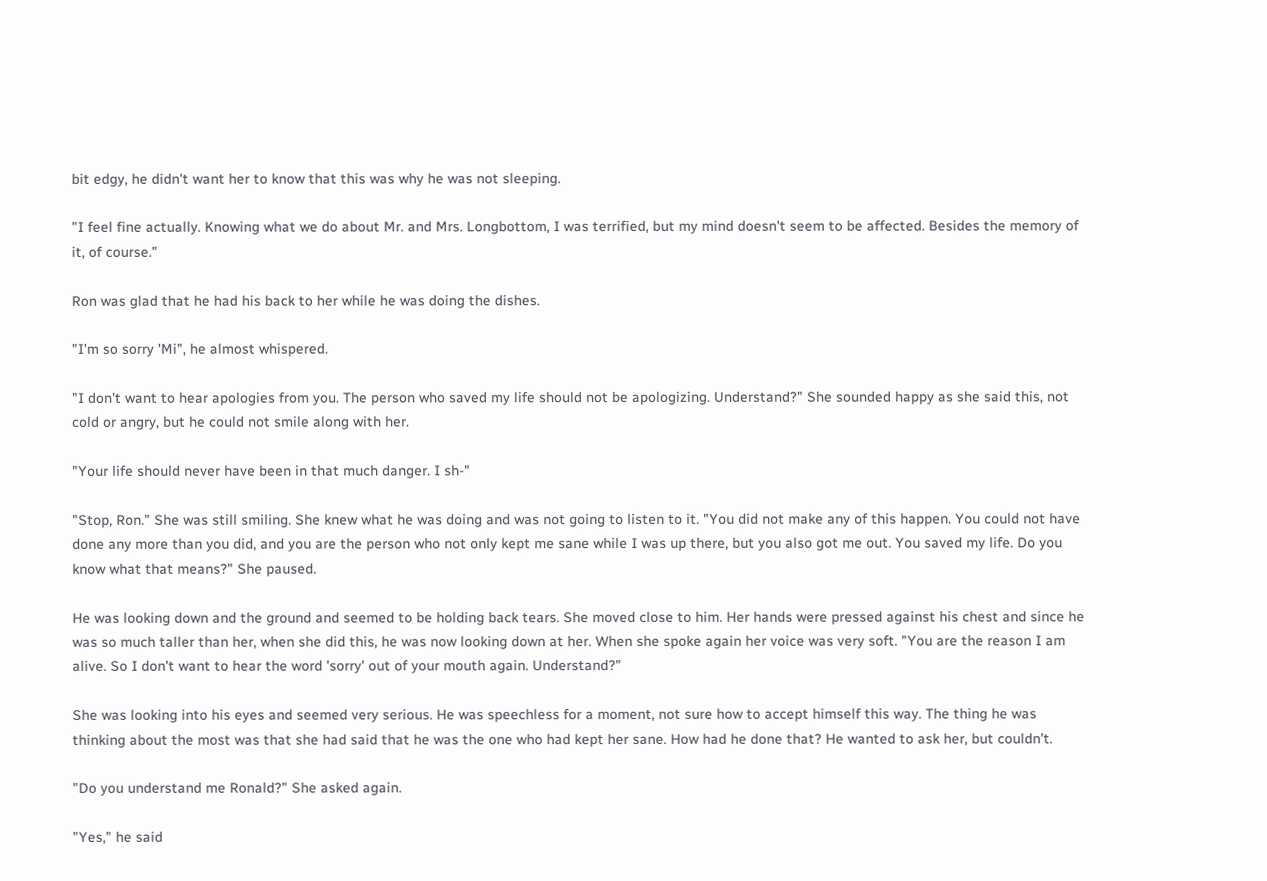bit edgy, he didn't want her to know that this was why he was not sleeping.

"I feel fine actually. Knowing what we do about Mr. and Mrs. Longbottom, I was terrified, but my mind doesn't seem to be affected. Besides the memory of it, of course."

Ron was glad that he had his back to her while he was doing the dishes.

"I'm so sorry 'Mi", he almost whispered.

"I don't want to hear apologies from you. The person who saved my life should not be apologizing. Understand?" She sounded happy as she said this, not cold or angry, but he could not smile along with her.

"Your life should never have been in that much danger. I sh-"

"Stop, Ron." She was still smiling. She knew what he was doing and was not going to listen to it. "You did not make any of this happen. You could not have done any more than you did, and you are the person who not only kept me sane while I was up there, but you also got me out. You saved my life. Do you know what that means?" She paused.

He was looking down and the ground and seemed to be holding back tears. She moved close to him. Her hands were pressed against his chest and since he was so much taller than her, when she did this, he was now looking down at her. When she spoke again her voice was very soft. "You are the reason I am alive. So I don't want to hear the word 'sorry' out of your mouth again. Understand?"

She was looking into his eyes and seemed very serious. He was speechless for a moment, not sure how to accept himself this way. The thing he was thinking about the most was that she had said that he was the one who had kept her sane. How had he done that? He wanted to ask her, but couldn't.

"Do you understand me Ronald?" She asked again.

"Yes," he said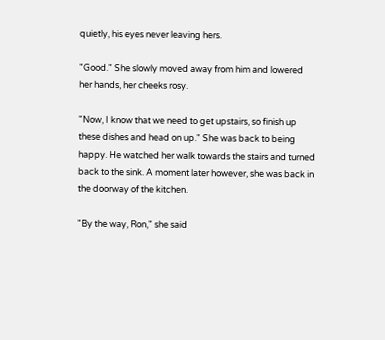quietly, his eyes never leaving hers.

"Good." She slowly moved away from him and lowered her hands, her cheeks rosy.

"Now, I know that we need to get upstairs, so finish up these dishes and head on up." She was back to being happy. He watched her walk towards the stairs and turned back to the sink. A moment later however, she was back in the doorway of the kitchen.

"By the way, Ron," she said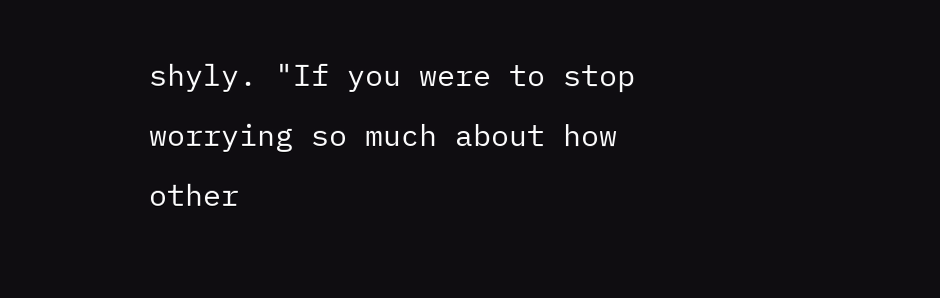shyly. "If you were to stop worrying so much about how other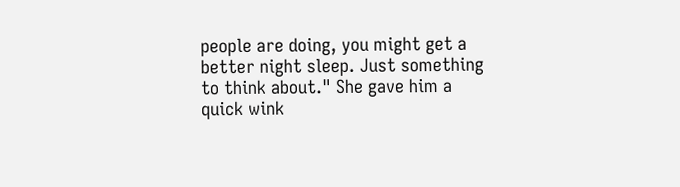people are doing, you might get a better night sleep. Just something to think about." She gave him a quick wink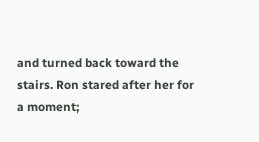and turned back toward the stairs. Ron stared after her for a moment;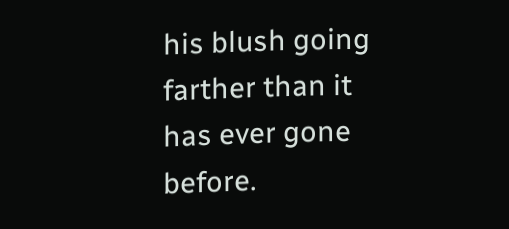his blush going farther than it has ever gone before.